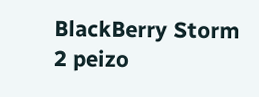BlackBerry Storm 2 peizo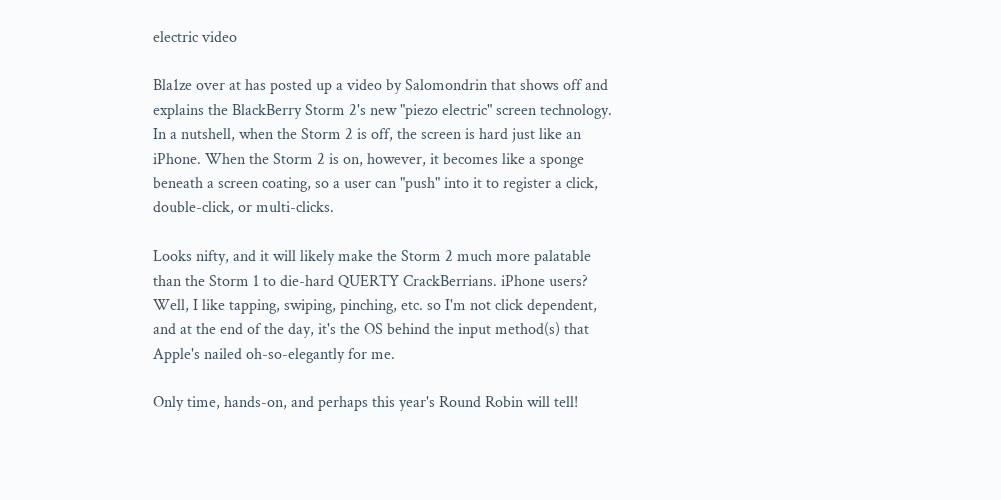electric video

Bla1ze over at has posted up a video by Salomondrin that shows off and explains the BlackBerry Storm 2's new "piezo electric" screen technology. In a nutshell, when the Storm 2 is off, the screen is hard just like an iPhone. When the Storm 2 is on, however, it becomes like a sponge beneath a screen coating, so a user can "push" into it to register a click, double-click, or multi-clicks.

Looks nifty, and it will likely make the Storm 2 much more palatable than the Storm 1 to die-hard QUERTY CrackBerrians. iPhone users? Well, I like tapping, swiping, pinching, etc. so I'm not click dependent, and at the end of the day, it's the OS behind the input method(s) that Apple's nailed oh-so-elegantly for me.

Only time, hands-on, and perhaps this year's Round Robin will tell!